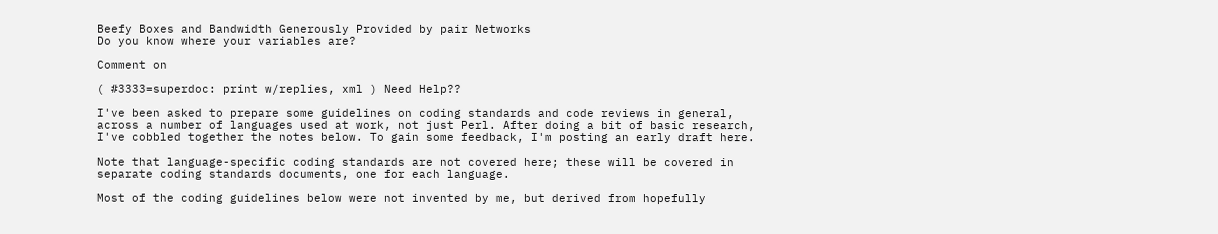Beefy Boxes and Bandwidth Generously Provided by pair Networks
Do you know where your variables are?

Comment on

( #3333=superdoc: print w/replies, xml ) Need Help??

I've been asked to prepare some guidelines on coding standards and code reviews in general, across a number of languages used at work, not just Perl. After doing a bit of basic research, I've cobbled together the notes below. To gain some feedback, I'm posting an early draft here.

Note that language-specific coding standards are not covered here; these will be covered in separate coding standards documents, one for each language.

Most of the coding guidelines below were not invented by me, but derived from hopefully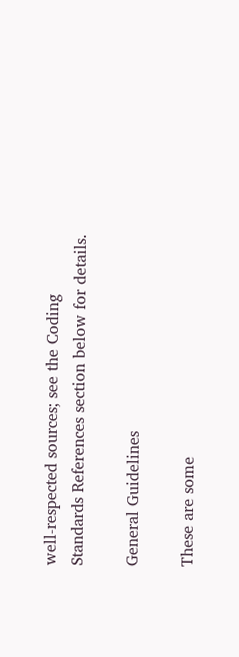well-respected sources; see the Coding Standards References section below for details.

General Guidelines

These are some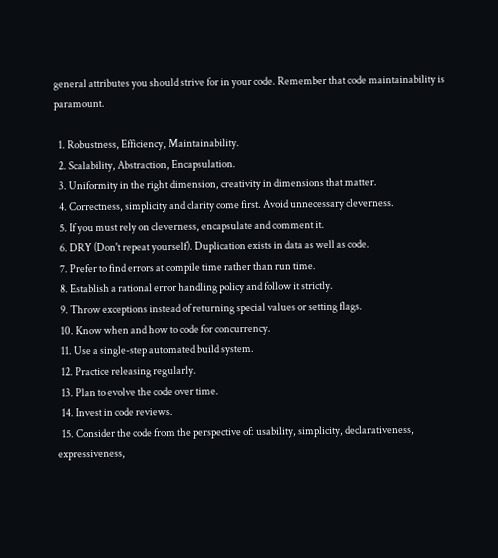general attributes you should strive for in your code. Remember that code maintainability is paramount.

  1. Robustness, Efficiency, Maintainability.
  2. Scalability, Abstraction, Encapsulation.
  3. Uniformity in the right dimension, creativity in dimensions that matter.
  4. Correctness, simplicity and clarity come first. Avoid unnecessary cleverness.
  5. If you must rely on cleverness, encapsulate and comment it.
  6. DRY (Don't repeat yourself). Duplication exists in data as well as code.
  7. Prefer to find errors at compile time rather than run time.
  8. Establish a rational error handling policy and follow it strictly.
  9. Throw exceptions instead of returning special values or setting flags.
  10. Know when and how to code for concurrency.
  11. Use a single-step automated build system.
  12. Practice releasing regularly.
  13. Plan to evolve the code over time.
  14. Invest in code reviews.
  15. Consider the code from the perspective of: usability, simplicity, declarativeness, expressiveness,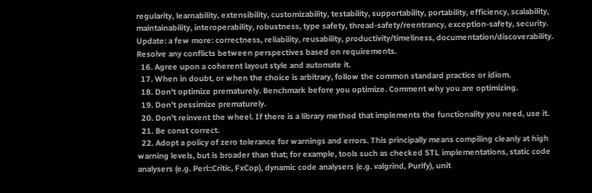regularity, learnability, extensibility, customizability, testability, supportability, portability, efficiency, scalability, maintainability, interoperability, robustness, type safety, thread-safety/reentrancy, exception-safety, security. Update: a few more: correctness, reliability, reusability, productivity/timeliness, documentation/discoverability. Resolve any conflicts between perspectives based on requirements.
  16. Agree upon a coherent layout style and automate it.
  17. When in doubt, or when the choice is arbitrary, follow the common standard practice or idiom.
  18. Don't optimize prematurely. Benchmark before you optimize. Comment why you are optimizing.
  19. Don't pessimize prematurely.
  20. Don't reinvent the wheel. If there is a library method that implements the functionality you need, use it.
  21. Be const correct.
  22. Adopt a policy of zero tolerance for warnings and errors. This principally means compiling cleanly at high warning levels, but is broader than that; for example, tools such as checked STL implementations, static code analysers (e.g. Perl::Critic, FxCop), dynamic code analysers (e.g. valgrind, Purify), unit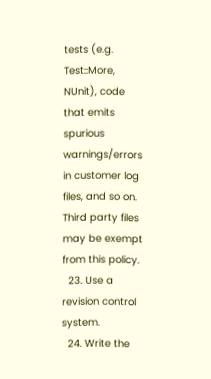tests (e.g. Test::More, NUnit), code that emits spurious warnings/errors in customer log files, and so on. Third party files may be exempt from this policy.
  23. Use a revision control system.
  24. Write the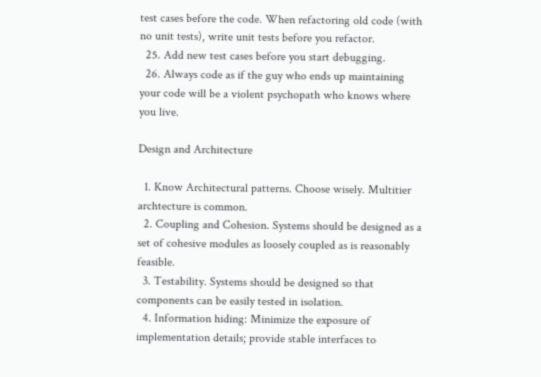test cases before the code. When refactoring old code (with no unit tests), write unit tests before you refactor.
  25. Add new test cases before you start debugging.
  26. Always code as if the guy who ends up maintaining your code will be a violent psychopath who knows where you live.

Design and Architecture

  1. Know Architectural patterns. Choose wisely. Multitier archtecture is common.
  2. Coupling and Cohesion. Systems should be designed as a set of cohesive modules as loosely coupled as is reasonably feasible.
  3. Testability. Systems should be designed so that components can be easily tested in isolation.
  4. Information hiding: Minimize the exposure of implementation details; provide stable interfaces to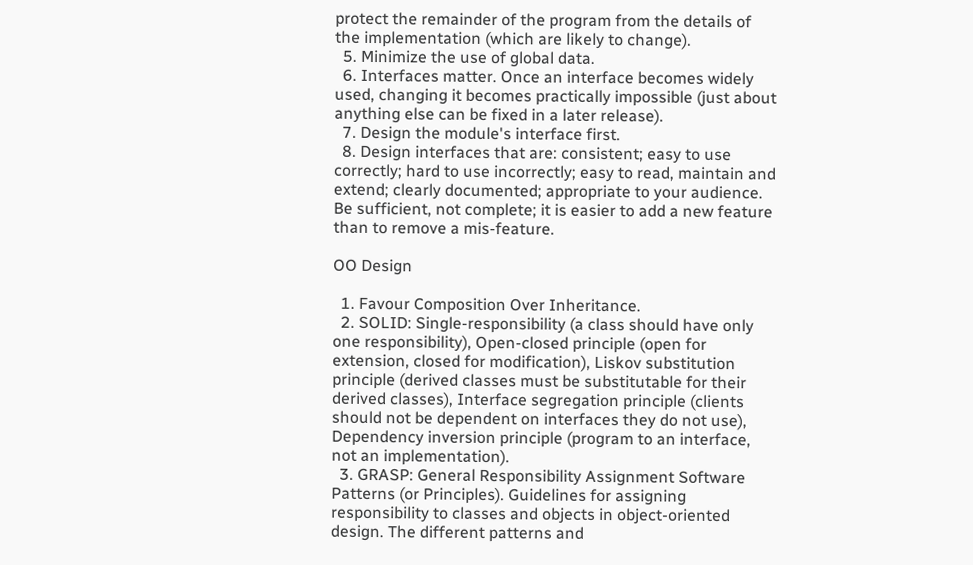protect the remainder of the program from the details of the implementation (which are likely to change).
  5. Minimize the use of global data.
  6. Interfaces matter. Once an interface becomes widely used, changing it becomes practically impossible (just about anything else can be fixed in a later release).
  7. Design the module's interface first.
  8. Design interfaces that are: consistent; easy to use correctly; hard to use incorrectly; easy to read, maintain and extend; clearly documented; appropriate to your audience. Be sufficient, not complete; it is easier to add a new feature than to remove a mis-feature.

OO Design

  1. Favour Composition Over Inheritance.
  2. SOLID: Single-responsibility (a class should have only one responsibility), Open-closed principle (open for extension, closed for modification), Liskov substitution principle (derived classes must be substitutable for their derived classes), Interface segregation principle (clients should not be dependent on interfaces they do not use), Dependency inversion principle (program to an interface, not an implementation).
  3. GRASP: General Responsibility Assignment Software Patterns (or Principles). Guidelines for assigning responsibility to classes and objects in object-oriented design. The different patterns and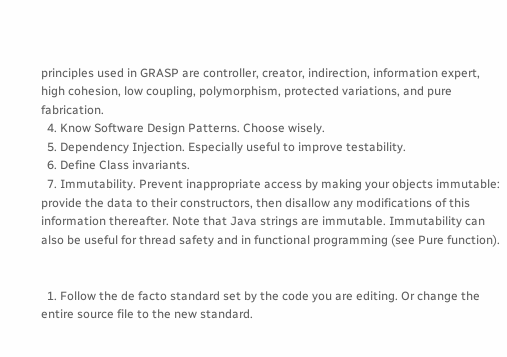principles used in GRASP are controller, creator, indirection, information expert, high cohesion, low coupling, polymorphism, protected variations, and pure fabrication.
  4. Know Software Design Patterns. Choose wisely.
  5. Dependency Injection. Especially useful to improve testability.
  6. Define Class invariants.
  7. Immutability. Prevent inappropriate access by making your objects immutable: provide the data to their constructors, then disallow any modifications of this information thereafter. Note that Java strings are immutable. Immutability can also be useful for thread safety and in functional programming (see Pure function).


  1. Follow the de facto standard set by the code you are editing. Or change the entire source file to the new standard.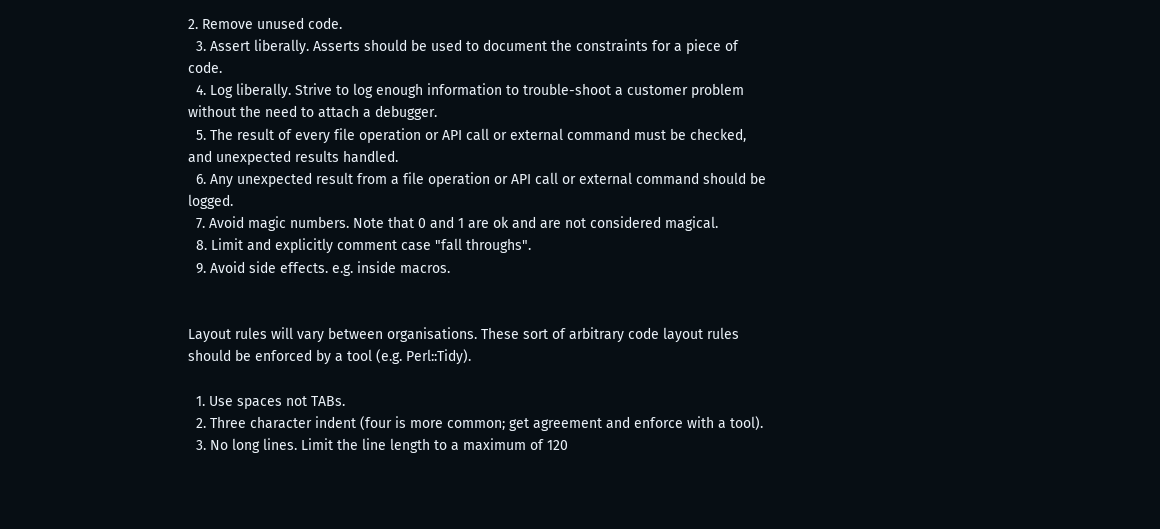2. Remove unused code.
  3. Assert liberally. Asserts should be used to document the constraints for a piece of code.
  4. Log liberally. Strive to log enough information to trouble-shoot a customer problem without the need to attach a debugger.
  5. The result of every file operation or API call or external command must be checked, and unexpected results handled.
  6. Any unexpected result from a file operation or API call or external command should be logged.
  7. Avoid magic numbers. Note that 0 and 1 are ok and are not considered magical.
  8. Limit and explicitly comment case "fall throughs".
  9. Avoid side effects. e.g. inside macros.


Layout rules will vary between organisations. These sort of arbitrary code layout rules should be enforced by a tool (e.g. Perl::Tidy).

  1. Use spaces not TABs.
  2. Three character indent (four is more common; get agreement and enforce with a tool).
  3. No long lines. Limit the line length to a maximum of 120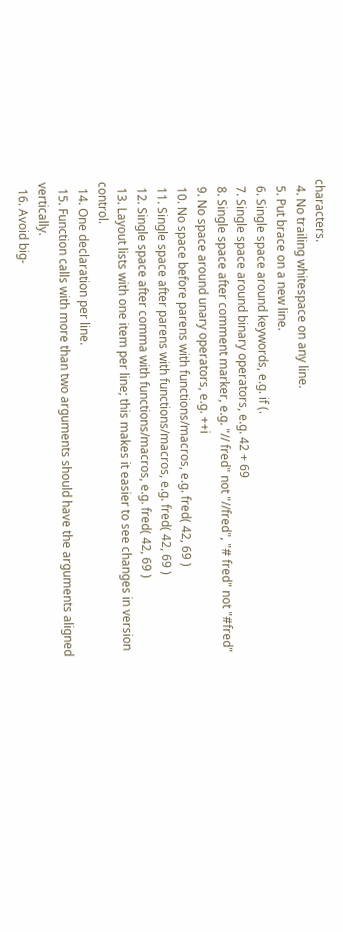characters.
  4. No trailing whitespace on any line.
  5. Put brace on a new line.
  6. Single space around keywords, e.g. if (.
  7. Single space around binary operators, e.g. 42 + 69
  8. Single space after comment marker, e.g. "// fred" not "//fred", "# fred" not "#fred"
  9. No space around unary operators, e.g. ++i
  10. No space before parens with functions/macros, e.g. fred( 42, 69 )
  11. Single space after parens with functions/macros, e.g. fred( 42, 69 )
  12. Single space after comma with functions/macros, e.g. fred( 42, 69 )
  13. Layout lists with one item per line; this makes it easier to see changes in version control.
  14. One declaration per line.
  15. Function calls with more than two arguments should have the arguments aligned vertically.
  16. Avoid big-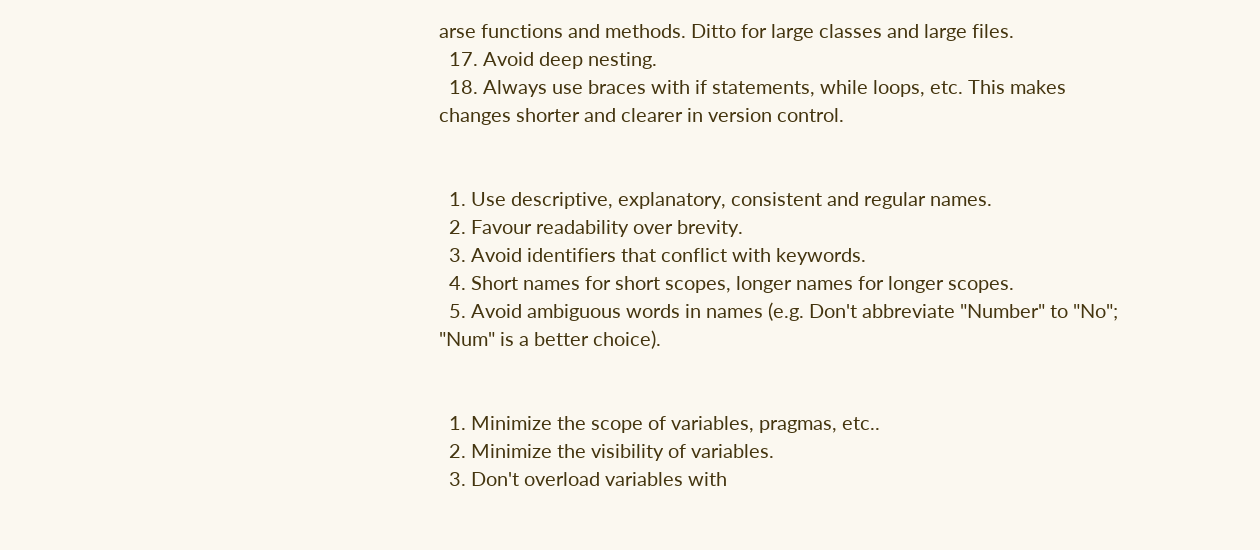arse functions and methods. Ditto for large classes and large files.
  17. Avoid deep nesting.
  18. Always use braces with if statements, while loops, etc. This makes changes shorter and clearer in version control.


  1. Use descriptive, explanatory, consistent and regular names.
  2. Favour readability over brevity.
  3. Avoid identifiers that conflict with keywords.
  4. Short names for short scopes, longer names for longer scopes.
  5. Avoid ambiguous words in names (e.g. Don't abbreviate "Number" to "No"; "Num" is a better choice).


  1. Minimize the scope of variables, pragmas, etc..
  2. Minimize the visibility of variables.
  3. Don't overload variables with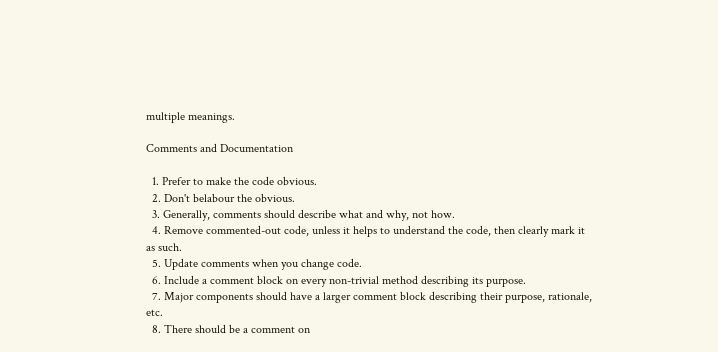multiple meanings.

Comments and Documentation

  1. Prefer to make the code obvious.
  2. Don't belabour the obvious.
  3. Generally, comments should describe what and why, not how.
  4. Remove commented-out code, unless it helps to understand the code, then clearly mark it as such.
  5. Update comments when you change code.
  6. Include a comment block on every non-trivial method describing its purpose.
  7. Major components should have a larger comment block describing their purpose, rationale, etc.
  8. There should be a comment on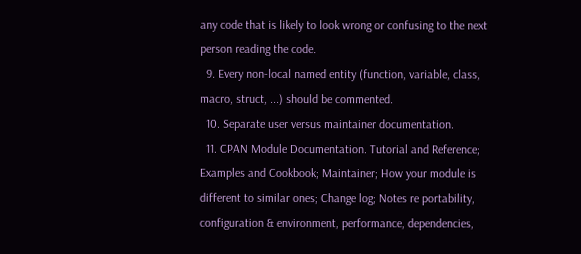any code that is likely to look wrong or confusing to the next person reading the code.
  9. Every non-local named entity (function, variable, class, macro, struct, ...) should be commented.
  10. Separate user versus maintainer documentation.
  11. CPAN Module Documentation. Tutorial and Reference; Examples and Cookbook; Maintainer; How your module is different to similar ones; Change log; Notes re portability, configuration & environment, performance, dependencies,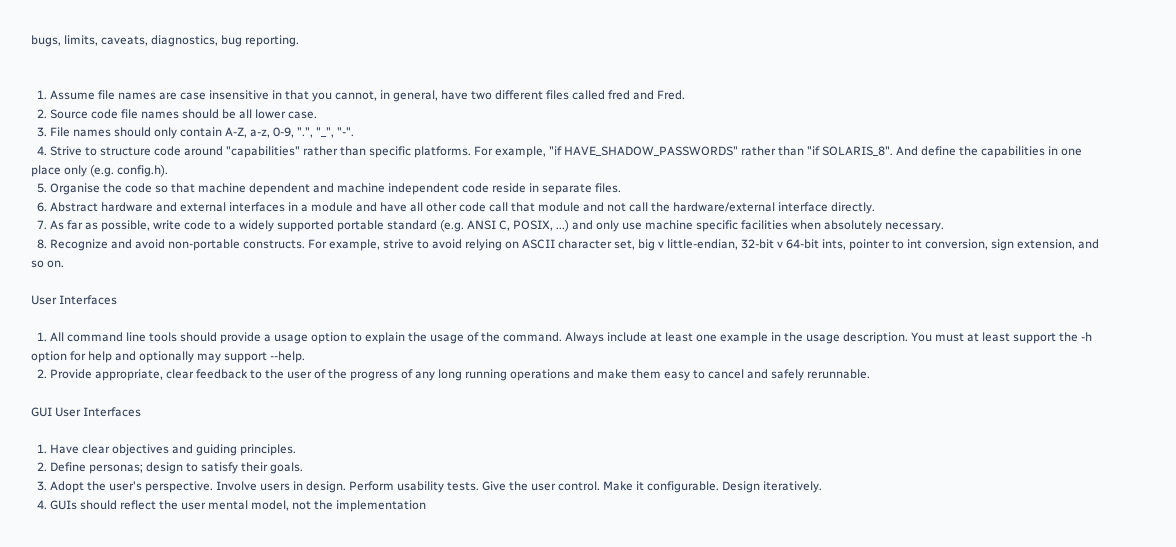bugs, limits, caveats, diagnostics, bug reporting.


  1. Assume file names are case insensitive in that you cannot, in general, have two different files called fred and Fred.
  2. Source code file names should be all lower case.
  3. File names should only contain A-Z, a-z, 0-9, ".", "_", "-".
  4. Strive to structure code around "capabilities" rather than specific platforms. For example, "if HAVE_SHADOW_PASSWORDS" rather than "if SOLARIS_8". And define the capabilities in one place only (e.g. config.h).
  5. Organise the code so that machine dependent and machine independent code reside in separate files.
  6. Abstract hardware and external interfaces in a module and have all other code call that module and not call the hardware/external interface directly.
  7. As far as possible, write code to a widely supported portable standard (e.g. ANSI C, POSIX, ...) and only use machine specific facilities when absolutely necessary.
  8. Recognize and avoid non-portable constructs. For example, strive to avoid relying on ASCII character set, big v little-endian, 32-bit v 64-bit ints, pointer to int conversion, sign extension, and so on.

User Interfaces

  1. All command line tools should provide a usage option to explain the usage of the command. Always include at least one example in the usage description. You must at least support the -h option for help and optionally may support --help.
  2. Provide appropriate, clear feedback to the user of the progress of any long running operations and make them easy to cancel and safely rerunnable.

GUI User Interfaces

  1. Have clear objectives and guiding principles.
  2. Define personas; design to satisfy their goals.
  3. Adopt the user's perspective. Involve users in design. Perform usability tests. Give the user control. Make it configurable. Design iteratively.
  4. GUIs should reflect the user mental model, not the implementation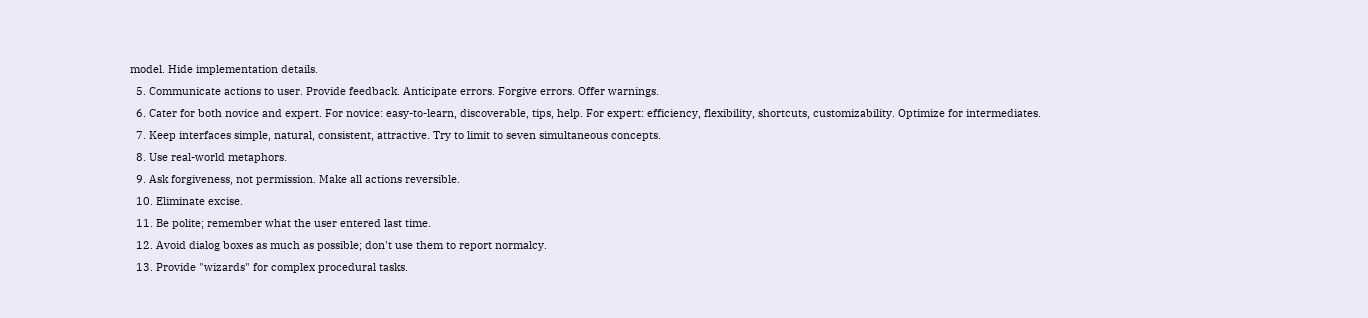model. Hide implementation details.
  5. Communicate actions to user. Provide feedback. Anticipate errors. Forgive errors. Offer warnings.
  6. Cater for both novice and expert. For novice: easy-to-learn, discoverable, tips, help. For expert: efficiency, flexibility, shortcuts, customizability. Optimize for intermediates.
  7. Keep interfaces simple, natural, consistent, attractive. Try to limit to seven simultaneous concepts.
  8. Use real-world metaphors.
  9. Ask forgiveness, not permission. Make all actions reversible.
  10. Eliminate excise.
  11. Be polite; remember what the user entered last time.
  12. Avoid dialog boxes as much as possible; don't use them to report normalcy.
  13. Provide "wizards" for complex procedural tasks.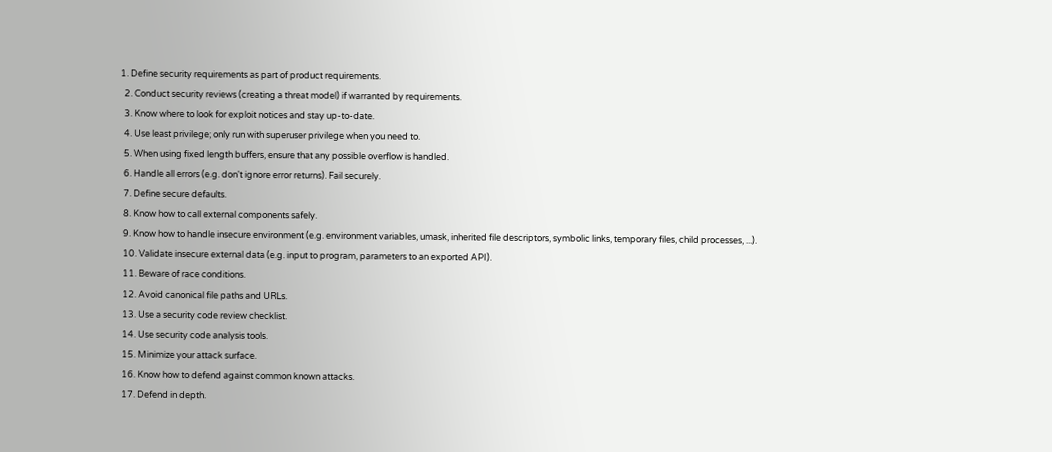1. Define security requirements as part of product requirements.
  2. Conduct security reviews (creating a threat model) if warranted by requirements.
  3. Know where to look for exploit notices and stay up-to-date.
  4. Use least privilege; only run with superuser privilege when you need to.
  5. When using fixed length buffers, ensure that any possible overflow is handled.
  6. Handle all errors (e.g. don't ignore error returns). Fail securely.
  7. Define secure defaults.
  8. Know how to call external components safely.
  9. Know how to handle insecure environment (e.g. environment variables, umask, inherited file descriptors, symbolic links, temporary files, child processes, ...).
  10. Validate insecure external data (e.g. input to program, parameters to an exported API).
  11. Beware of race conditions.
  12. Avoid canonical file paths and URLs.
  13. Use a security code review checklist.
  14. Use security code analysis tools.
  15. Minimize your attack surface.
  16. Know how to defend against common known attacks.
  17. Defend in depth.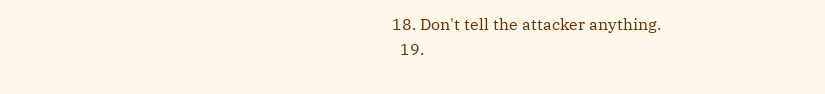18. Don't tell the attacker anything.
  19.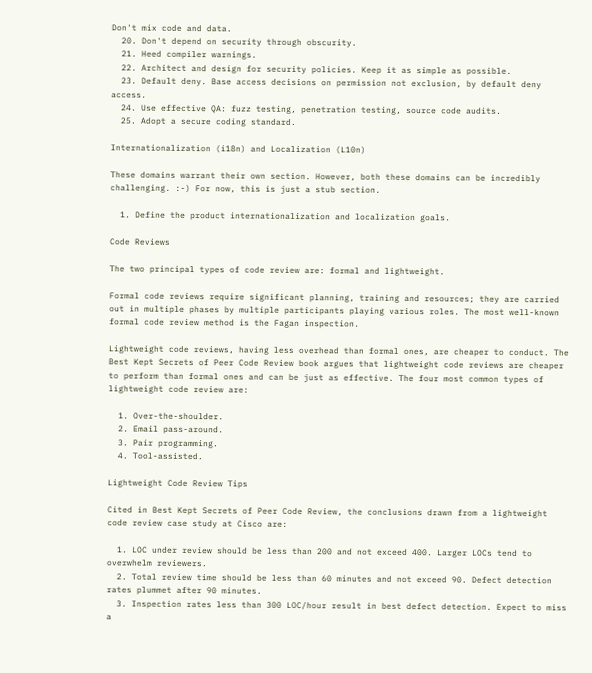Don't mix code and data.
  20. Don't depend on security through obscurity.
  21. Heed compiler warnings.
  22. Architect and design for security policies. Keep it as simple as possible.
  23. Default deny. Base access decisions on permission not exclusion, by default deny access.
  24. Use effective QA: fuzz testing, penetration testing, source code audits.
  25. Adopt a secure coding standard.

Internationalization (i18n) and Localization (L10n)

These domains warrant their own section. However, both these domains can be incredibly challenging. :-) For now, this is just a stub section.

  1. Define the product internationalization and localization goals.

Code Reviews

The two principal types of code review are: formal and lightweight.

Formal code reviews require significant planning, training and resources; they are carried out in multiple phases by multiple participants playing various roles. The most well-known formal code review method is the Fagan inspection.

Lightweight code reviews, having less overhead than formal ones, are cheaper to conduct. The Best Kept Secrets of Peer Code Review book argues that lightweight code reviews are cheaper to perform than formal ones and can be just as effective. The four most common types of lightweight code review are:

  1. Over-the-shoulder.
  2. Email pass-around.
  3. Pair programming.
  4. Tool-assisted.

Lightweight Code Review Tips

Cited in Best Kept Secrets of Peer Code Review, the conclusions drawn from a lightweight code review case study at Cisco are:

  1. LOC under review should be less than 200 and not exceed 400. Larger LOCs tend to overwhelm reviewers.
  2. Total review time should be less than 60 minutes and not exceed 90. Defect detection rates plummet after 90 minutes.
  3. Inspection rates less than 300 LOC/hour result in best defect detection. Expect to miss a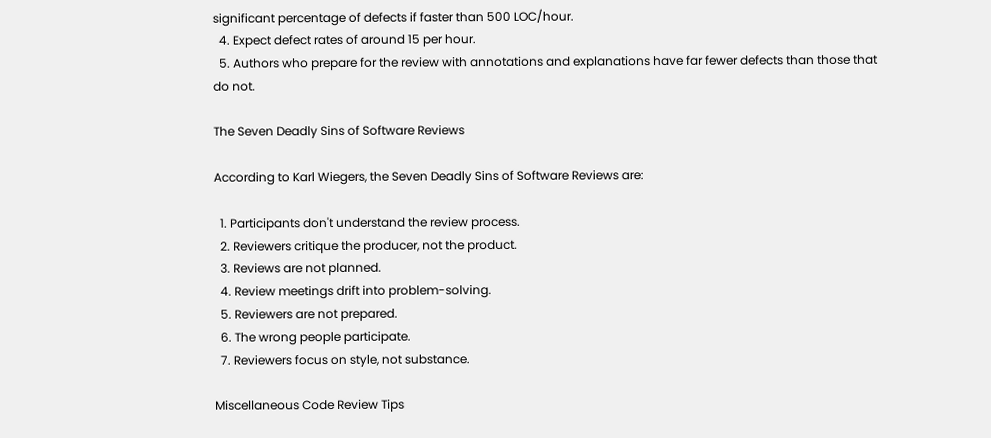significant percentage of defects if faster than 500 LOC/hour.
  4. Expect defect rates of around 15 per hour.
  5. Authors who prepare for the review with annotations and explanations have far fewer defects than those that do not.

The Seven Deadly Sins of Software Reviews

According to Karl Wiegers, the Seven Deadly Sins of Software Reviews are:

  1. Participants don't understand the review process.
  2. Reviewers critique the producer, not the product.
  3. Reviews are not planned.
  4. Review meetings drift into problem-solving.
  5. Reviewers are not prepared.
  6. The wrong people participate.
  7. Reviewers focus on style, not substance.

Miscellaneous Code Review Tips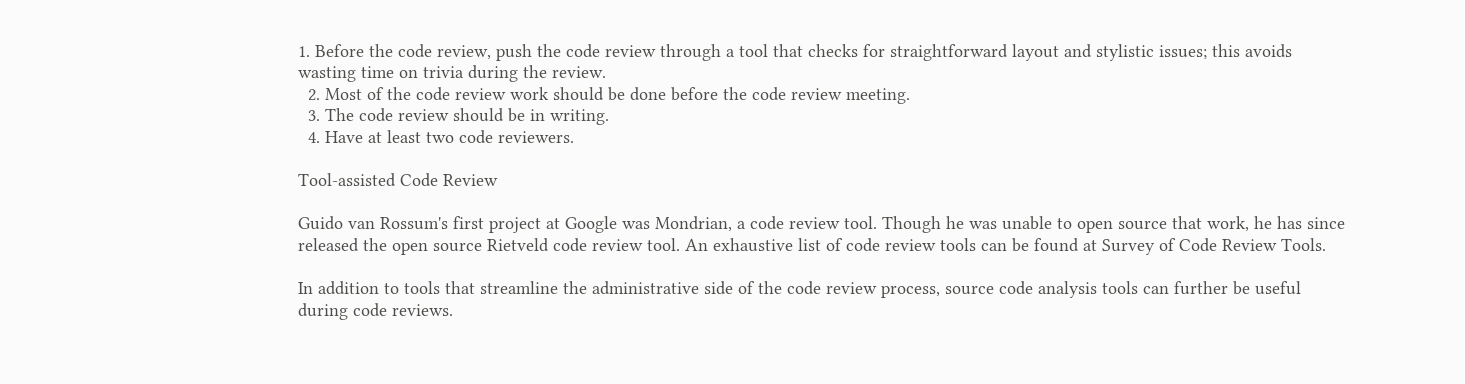1. Before the code review, push the code review through a tool that checks for straightforward layout and stylistic issues; this avoids wasting time on trivia during the review.
  2. Most of the code review work should be done before the code review meeting.
  3. The code review should be in writing.
  4. Have at least two code reviewers.

Tool-assisted Code Review

Guido van Rossum's first project at Google was Mondrian, a code review tool. Though he was unable to open source that work, he has since released the open source Rietveld code review tool. An exhaustive list of code review tools can be found at Survey of Code Review Tools.

In addition to tools that streamline the administrative side of the code review process, source code analysis tools can further be useful during code reviews.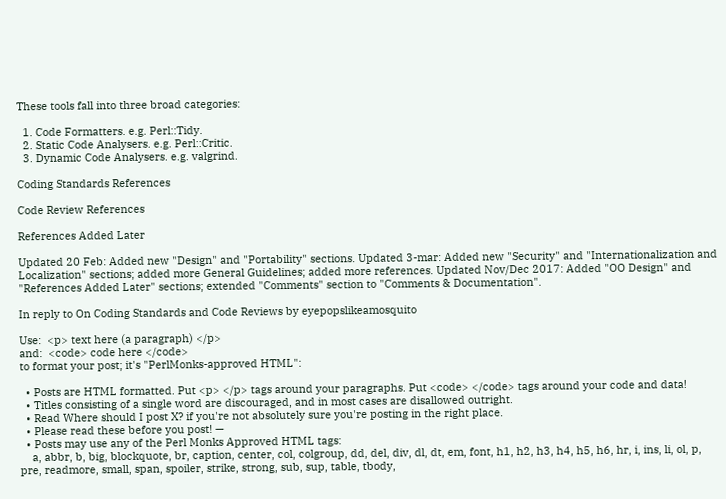These tools fall into three broad categories:

  1. Code Formatters. e.g. Perl::Tidy.
  2. Static Code Analysers. e.g. Perl::Critic.
  3. Dynamic Code Analysers. e.g. valgrind.

Coding Standards References

Code Review References

References Added Later

Updated 20 Feb: Added new "Design" and "Portability" sections. Updated 3-mar: Added new "Security" and "Internationalization and Localization" sections; added more General Guidelines; added more references. Updated Nov/Dec 2017: Added "OO Design" and "References Added Later" sections; extended "Comments" section to "Comments & Documentation".

In reply to On Coding Standards and Code Reviews by eyepopslikeamosquito

Use:  <p> text here (a paragraph) </p>
and:  <code> code here </code>
to format your post; it's "PerlMonks-approved HTML":

  • Posts are HTML formatted. Put <p> </p> tags around your paragraphs. Put <code> </code> tags around your code and data!
  • Titles consisting of a single word are discouraged, and in most cases are disallowed outright.
  • Read Where should I post X? if you're not absolutely sure you're posting in the right place.
  • Please read these before you post! —
  • Posts may use any of the Perl Monks Approved HTML tags:
    a, abbr, b, big, blockquote, br, caption, center, col, colgroup, dd, del, div, dl, dt, em, font, h1, h2, h3, h4, h5, h6, hr, i, ins, li, ol, p, pre, readmore, small, span, spoiler, strike, strong, sub, sup, table, tbody,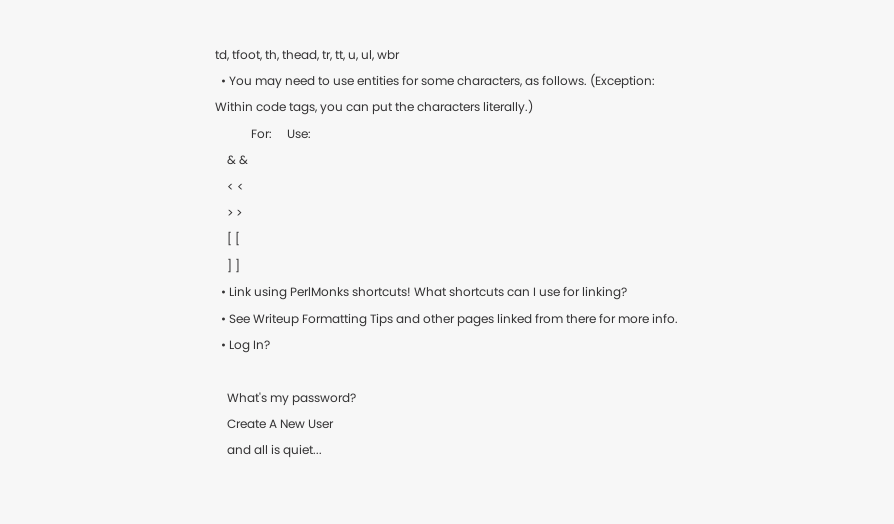td, tfoot, th, thead, tr, tt, u, ul, wbr
  • You may need to use entities for some characters, as follows. (Exception: Within code tags, you can put the characters literally.)
            For:     Use:
    & &
    < <
    > >
    [ [
    ] ]
  • Link using PerlMonks shortcuts! What shortcuts can I use for linking?
  • See Writeup Formatting Tips and other pages linked from there for more info.
  • Log In?

    What's my password?
    Create A New User
    and all is quiet...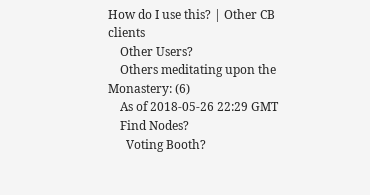How do I use this? | Other CB clients
    Other Users?
    Others meditating upon the Monastery: (6)
    As of 2018-05-26 22:29 GMT
    Find Nodes?
      Voting Booth?